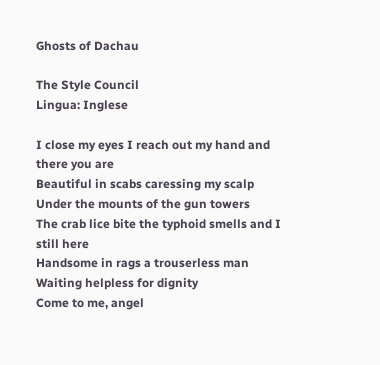Ghosts of Dachau

The Style Council
Lingua: Inglese

I close my eyes I reach out my hand and there you are
Beautiful in scabs caressing my scalp
Under the mounts of the gun towers
The crab lice bite the typhoid smells and I still here
Handsome in rags a trouserless man
Waiting helpless for dignity
Come to me, angel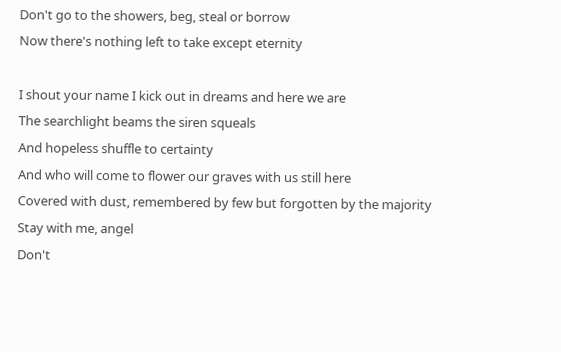Don't go to the showers, beg, steal or borrow
Now there's nothing left to take except eternity

I shout your name I kick out in dreams and here we are
The searchlight beams the siren squeals
And hopeless shuffle to certainty
And who will come to flower our graves with us still here
Covered with dust, remembered by few but forgotten by the majority
Stay with me, angel
Don't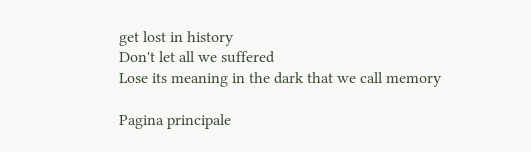get lost in history
Don't let all we suffered
Lose its meaning in the dark that we call memory

Pagina principale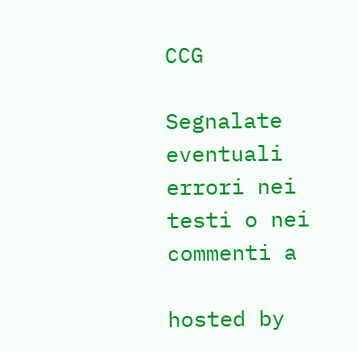CCG

Segnalate eventuali errori nei testi o nei commenti a

hosted by